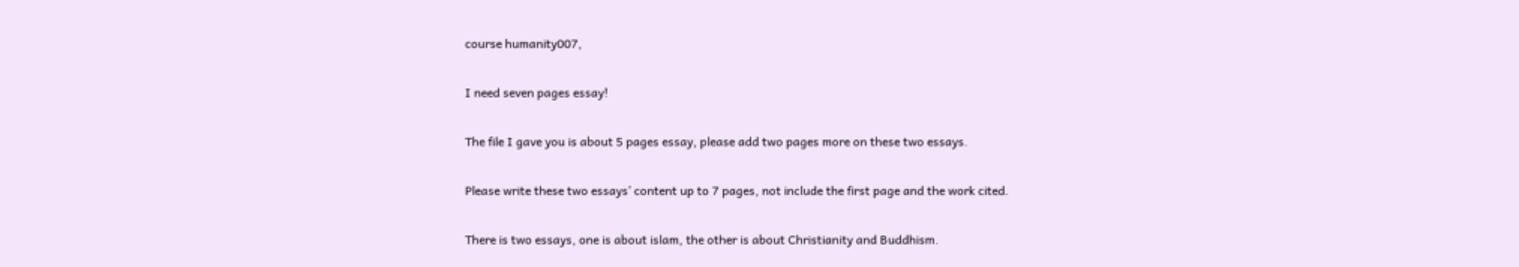course humanity007,

I need seven pages essay!

The file I gave you is about 5 pages essay, please add two pages more on these two essays.

Please write these two essays’ content up to 7 pages, not include the first page and the work cited.

There is two essays, one is about islam, the other is about Christianity and Buddhism.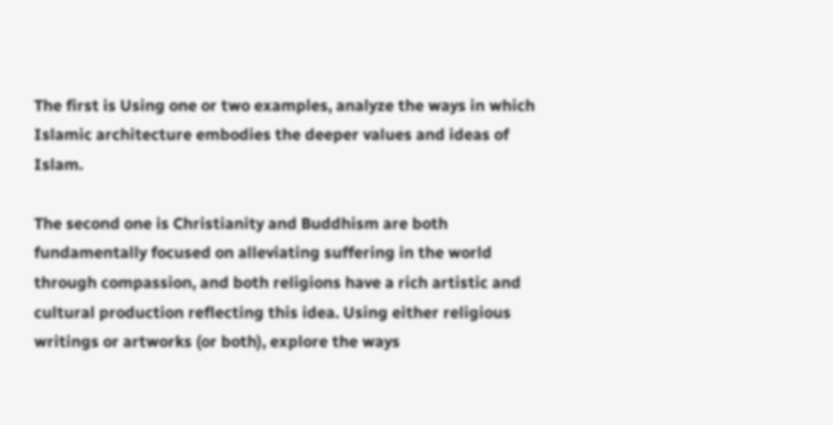The first is Using one or two examples, analyze the ways in which Islamic architecture embodies the deeper values and ideas of Islam.

The second one is Christianity and Buddhism are both fundamentally focused on alleviating suffering in the world through compassion, and both religions have a rich artistic and cultural production reflecting this idea. Using either religious writings or artworks (or both), explore the ways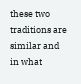these two traditions are similar and in what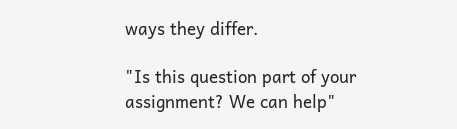ways they differ.

"Is this question part of your assignment? We can help"